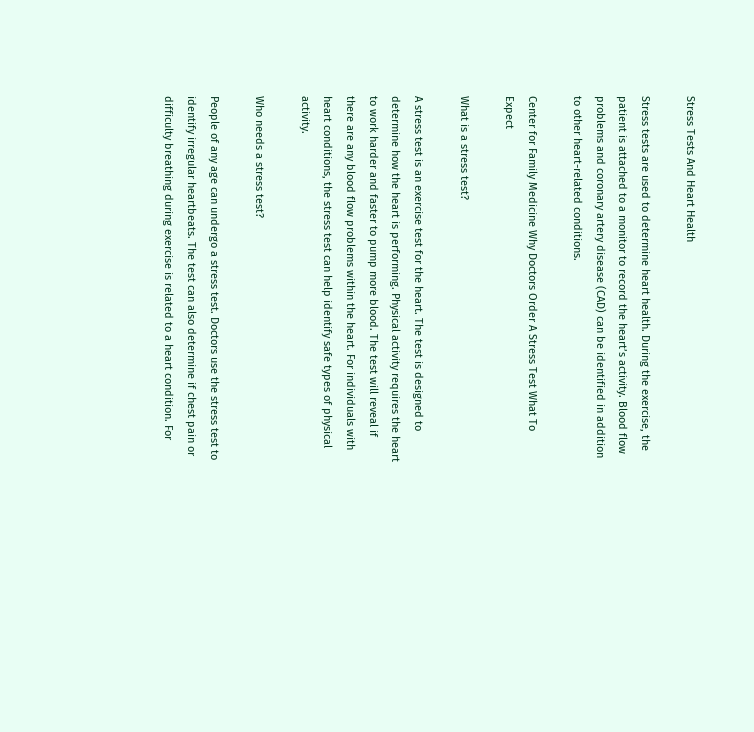Stress Tests And Heart Health

Stress tests are used to determine heart health. During the exercise, the patient is attached to a monitor to record the heart’s activity. Blood flow problems and coronary artery disease (CAD) can be identified in addition to other heart-related conditions.

Center for Family Medicine Why Doctors Order A Stress Test What To Expect

What is a stress test?

A stress test is an exercise test for the heart. The test is designed to determine how the heart is performing. Physical activity requires the heart to work harder and faster to pump more blood. The test will reveal if there are any blood flow problems within the heart. For individuals with heart conditions, the stress test can help identify safe types of physical activity.

Who needs a stress test?

People of any age can undergo a stress test. Doctors use the stress test to identify irregular heartbeats. The test can also determine if chest pain or difficulty breathing during exercise is related to a heart condition. For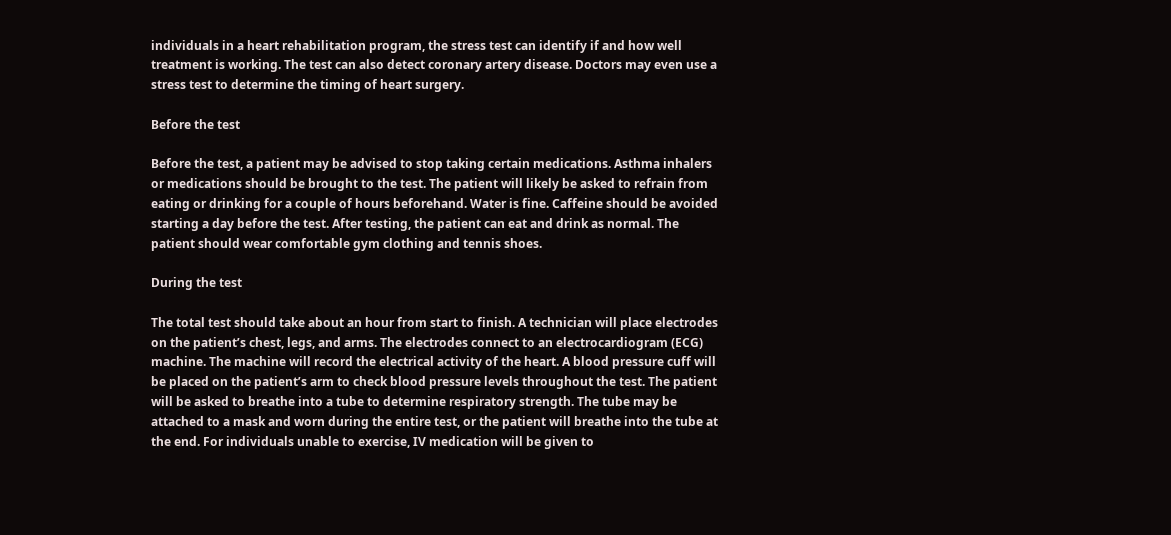individuals in a heart rehabilitation program, the stress test can identify if and how well treatment is working. The test can also detect coronary artery disease. Doctors may even use a stress test to determine the timing of heart surgery.

Before the test

Before the test, a patient may be advised to stop taking certain medications. Asthma inhalers or medications should be brought to the test. The patient will likely be asked to refrain from eating or drinking for a couple of hours beforehand. Water is fine. Caffeine should be avoided starting a day before the test. After testing, the patient can eat and drink as normal. The patient should wear comfortable gym clothing and tennis shoes.

During the test

The total test should take about an hour from start to finish. A technician will place electrodes on the patient’s chest, legs, and arms. The electrodes connect to an electrocardiogram (ECG) machine. The machine will record the electrical activity of the heart. A blood pressure cuff will be placed on the patient’s arm to check blood pressure levels throughout the test. The patient will be asked to breathe into a tube to determine respiratory strength. The tube may be attached to a mask and worn during the entire test, or the patient will breathe into the tube at the end. For individuals unable to exercise, IV medication will be given to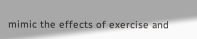mimic the effects of exercise and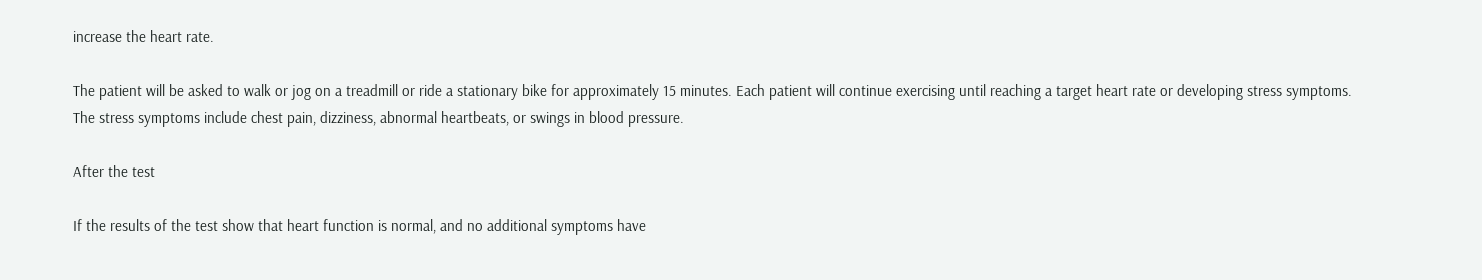increase the heart rate.

The patient will be asked to walk or jog on a treadmill or ride a stationary bike for approximately 15 minutes. Each patient will continue exercising until reaching a target heart rate or developing stress symptoms. The stress symptoms include chest pain, dizziness, abnormal heartbeats, or swings in blood pressure.

After the test

If the results of the test show that heart function is normal, and no additional symptoms have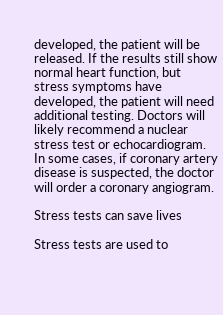developed, the patient will be released. If the results still show normal heart function, but stress symptoms have developed, the patient will need additional testing. Doctors will likely recommend a nuclear stress test or echocardiogram. In some cases, if coronary artery disease is suspected, the doctor will order a coronary angiogram.

Stress tests can save lives

Stress tests are used to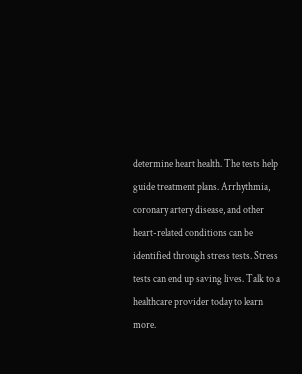determine heart health. The tests help guide treatment plans. Arrhythmia, coronary artery disease, and other heart-related conditions can be identified through stress tests. Stress tests can end up saving lives. Talk to a healthcare provider today to learn more.